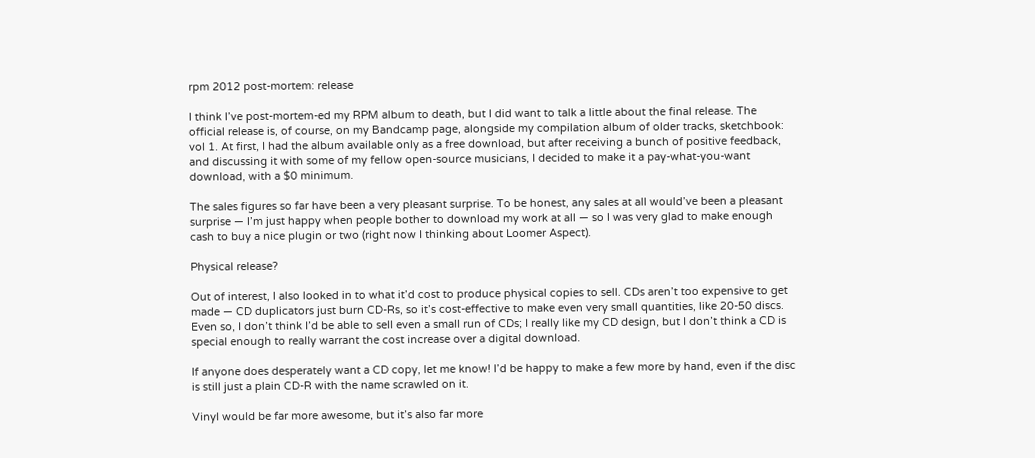rpm 2012 post-mortem: release

I think I’ve post-mortem-ed my RPM album to death, but I did want to talk a little about the final release. The official release is, of course, on my Bandcamp page, alongside my compilation album of older tracks, sketchbook: vol 1. At first, I had the album available only as a free download, but after receiving a bunch of positive feedback, and discussing it with some of my fellow open-source musicians, I decided to make it a pay-what-you-want download, with a $0 minimum.

The sales figures so far have been a very pleasant surprise. To be honest, any sales at all would’ve been a pleasant surprise — I’m just happy when people bother to download my work at all — so I was very glad to make enough cash to buy a nice plugin or two (right now I thinking about Loomer Aspect).

Physical release?

Out of interest, I also looked in to what it’d cost to produce physical copies to sell. CDs aren’t too expensive to get made — CD duplicators just burn CD-Rs, so it’s cost-effective to make even very small quantities, like 20-50 discs. Even so, I don’t think I’d be able to sell even a small run of CDs; I really like my CD design, but I don’t think a CD is special enough to really warrant the cost increase over a digital download.

If anyone does desperately want a CD copy, let me know! I’d be happy to make a few more by hand, even if the disc is still just a plain CD-R with the name scrawled on it.

Vinyl would be far more awesome, but it’s also far more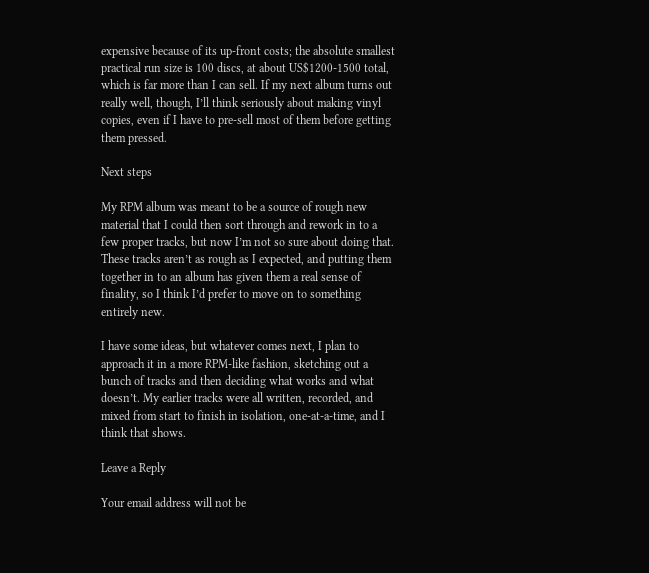expensive because of its up-front costs; the absolute smallest practical run size is 100 discs, at about US$1200-1500 total, which is far more than I can sell. If my next album turns out really well, though, I’ll think seriously about making vinyl copies, even if I have to pre-sell most of them before getting them pressed.

Next steps

My RPM album was meant to be a source of rough new material that I could then sort through and rework in to a few proper tracks, but now I’m not so sure about doing that. These tracks aren’t as rough as I expected, and putting them together in to an album has given them a real sense of finality, so I think I’d prefer to move on to something entirely new.

I have some ideas, but whatever comes next, I plan to approach it in a more RPM-like fashion, sketching out a bunch of tracks and then deciding what works and what doesn’t. My earlier tracks were all written, recorded, and mixed from start to finish in isolation, one-at-a-time, and I think that shows.

Leave a Reply

Your email address will not be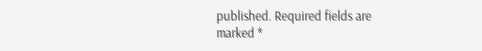published. Required fields are marked *